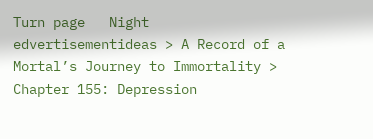Turn page   Night
edvertisementideas > A Record of a Mortal’s Journey to Immortality > Chapter 155: Depression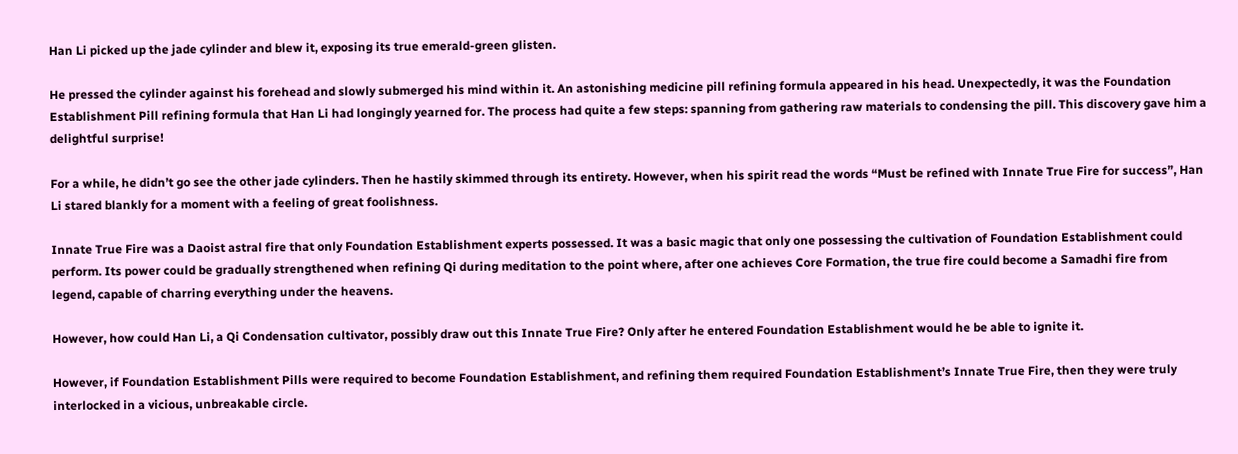Han Li picked up the jade cylinder and blew it, exposing its true emerald-green glisten.

He pressed the cylinder against his forehead and slowly submerged his mind within it. An astonishing medicine pill refining formula appeared in his head. Unexpectedly, it was the Foundation Establishment Pill refining formula that Han Li had longingly yearned for. The process had quite a few steps: spanning from gathering raw materials to condensing the pill. This discovery gave him a delightful surprise!

For a while, he didn’t go see the other jade cylinders. Then he hastily skimmed through its entirety. However, when his spirit read the words “Must be refined with Innate True Fire for success”, Han Li stared blankly for a moment with a feeling of great foolishness.

Innate True Fire was a Daoist astral fire that only Foundation Establishment experts possessed. It was a basic magic that only one possessing the cultivation of Foundation Establishment could perform. Its power could be gradually strengthened when refining Qi during meditation to the point where, after one achieves Core Formation, the true fire could become a Samadhi fire from legend, capable of charring everything under the heavens.

However, how could Han Li, a Qi Condensation cultivator, possibly draw out this Innate True Fire? Only after he entered Foundation Establishment would he be able to ignite it.

However, if Foundation Establishment Pills were required to become Foundation Establishment, and refining them required Foundation Establishment’s Innate True Fire, then they were truly interlocked in a vicious, unbreakable circle.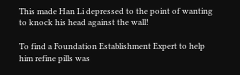This made Han Li depressed to the point of wanting to knock his head against the wall!

To find a Foundation Establishment Expert to help him refine pills was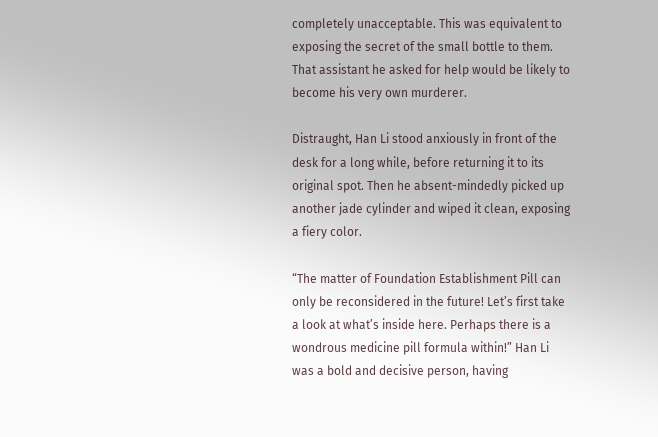completely unacceptable. This was equivalent to exposing the secret of the small bottle to them. That assistant he asked for help would be likely to become his very own murderer.

Distraught, Han Li stood anxiously in front of the desk for a long while, before returning it to its original spot. Then he absent-mindedly picked up another jade cylinder and wiped it clean, exposing a fiery color.

“The matter of Foundation Establishment Pill can only be reconsidered in the future! Let’s first take a look at what’s inside here. Perhaps there is a wondrous medicine pill formula within!” Han Li was a bold and decisive person, having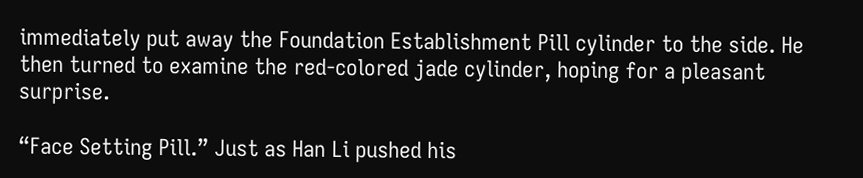immediately put away the Foundation Establishment Pill cylinder to the side. He then turned to examine the red-colored jade cylinder, hoping for a pleasant surprise.

“Face Setting Pill.” Just as Han Li pushed his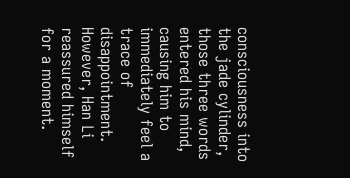consciousness into the jade cylinder, those three words entered his mind, causing him to immediately feel a trace of disappointment. However, Han Li reassured himself for a moment.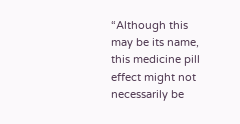“Although this may be its name, this medicine pill effect might not necessarily be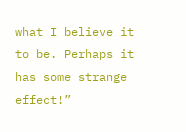what I believe it to be. Perhaps it has some strange effect!”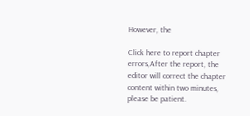However, the

Click here to report chapter errors,After the report, the editor will correct the chapter content within two minutes, please be patient.